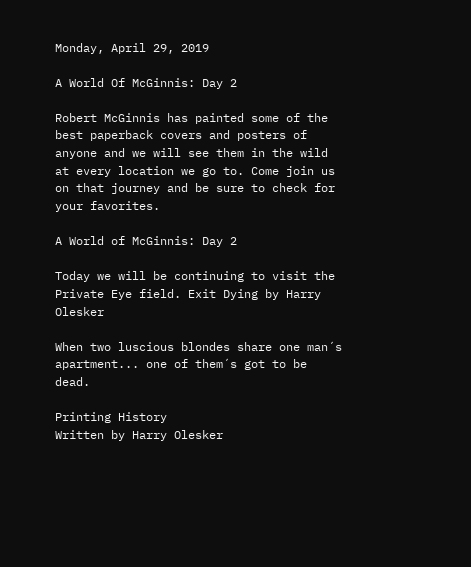Monday, April 29, 2019

A World Of McGinnis: Day 2

Robert McGinnis has painted some of the best paperback covers and posters of anyone and we will see them in the wild at every location we go to. Come join us on that journey and be sure to check for your favorites.

A World of McGinnis: Day 2

Today we will be continuing to visit the Private Eye field. Exit Dying by Harry Olesker

When two luscious blondes share one man´s apartment... one of them´s got to be dead.

Printing History
Written by Harry Olesker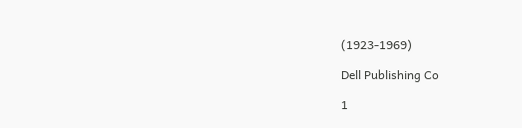(1923-1969)

Dell Publishing Co

1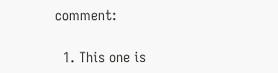comment:

  1. This one is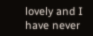lovely and I have never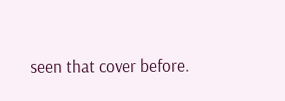seen that cover before.